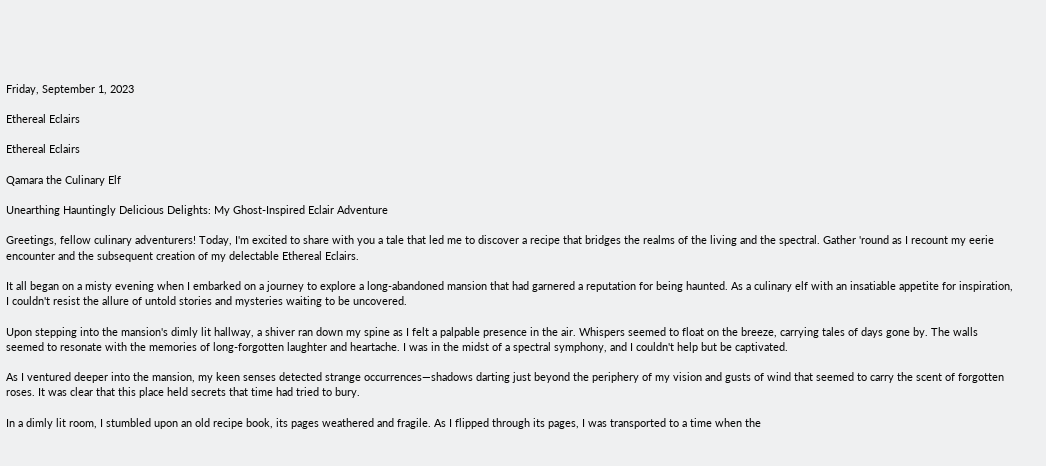Friday, September 1, 2023

Ethereal Eclairs

Ethereal Eclairs

Qamara the Culinary Elf

Unearthing Hauntingly Delicious Delights: My Ghost-Inspired Eclair Adventure

Greetings, fellow culinary adventurers! Today, I'm excited to share with you a tale that led me to discover a recipe that bridges the realms of the living and the spectral. Gather 'round as I recount my eerie encounter and the subsequent creation of my delectable Ethereal Eclairs.

It all began on a misty evening when I embarked on a journey to explore a long-abandoned mansion that had garnered a reputation for being haunted. As a culinary elf with an insatiable appetite for inspiration, I couldn't resist the allure of untold stories and mysteries waiting to be uncovered.

Upon stepping into the mansion's dimly lit hallway, a shiver ran down my spine as I felt a palpable presence in the air. Whispers seemed to float on the breeze, carrying tales of days gone by. The walls seemed to resonate with the memories of long-forgotten laughter and heartache. I was in the midst of a spectral symphony, and I couldn't help but be captivated.

As I ventured deeper into the mansion, my keen senses detected strange occurrences—shadows darting just beyond the periphery of my vision and gusts of wind that seemed to carry the scent of forgotten roses. It was clear that this place held secrets that time had tried to bury.

In a dimly lit room, I stumbled upon an old recipe book, its pages weathered and fragile. As I flipped through its pages, I was transported to a time when the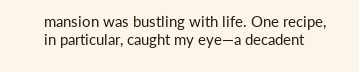mansion was bustling with life. One recipe, in particular, caught my eye—a decadent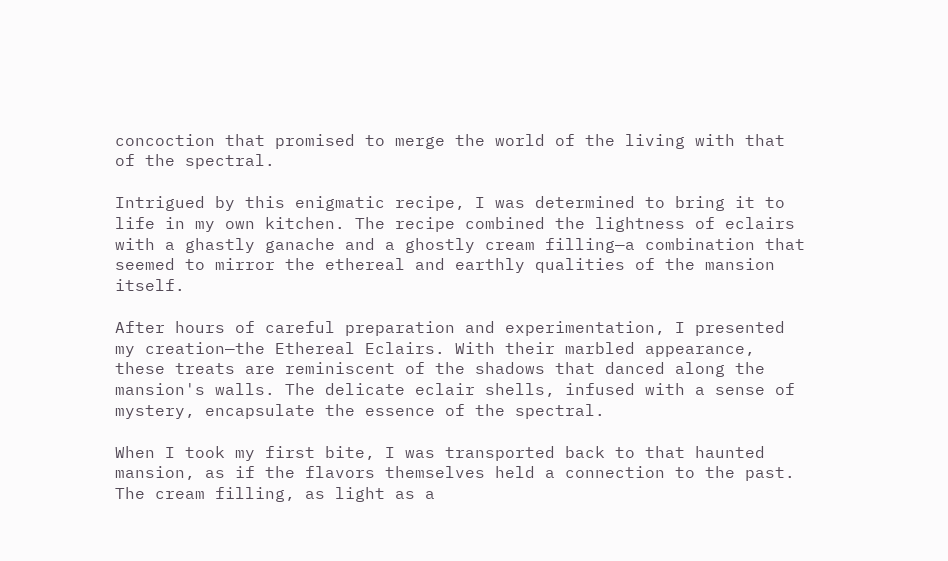concoction that promised to merge the world of the living with that of the spectral.

Intrigued by this enigmatic recipe, I was determined to bring it to life in my own kitchen. The recipe combined the lightness of eclairs with a ghastly ganache and a ghostly cream filling—a combination that seemed to mirror the ethereal and earthly qualities of the mansion itself.

After hours of careful preparation and experimentation, I presented my creation—the Ethereal Eclairs. With their marbled appearance, these treats are reminiscent of the shadows that danced along the mansion's walls. The delicate eclair shells, infused with a sense of mystery, encapsulate the essence of the spectral.

When I took my first bite, I was transported back to that haunted mansion, as if the flavors themselves held a connection to the past. The cream filling, as light as a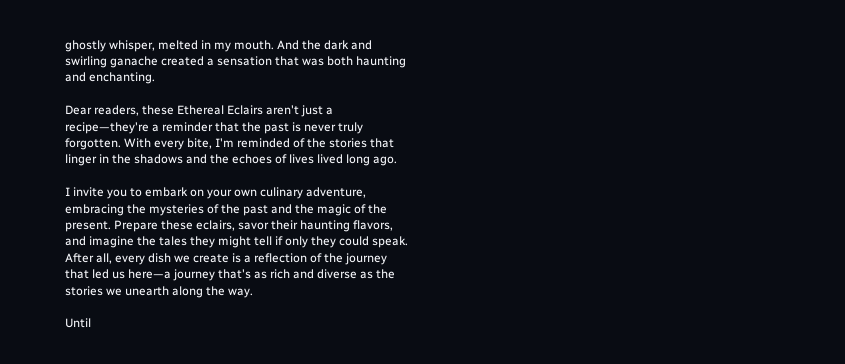ghostly whisper, melted in my mouth. And the dark and swirling ganache created a sensation that was both haunting and enchanting.

Dear readers, these Ethereal Eclairs aren't just a recipe—they're a reminder that the past is never truly forgotten. With every bite, I'm reminded of the stories that linger in the shadows and the echoes of lives lived long ago.

I invite you to embark on your own culinary adventure, embracing the mysteries of the past and the magic of the present. Prepare these eclairs, savor their haunting flavors, and imagine the tales they might tell if only they could speak. After all, every dish we create is a reflection of the journey that led us here—a journey that's as rich and diverse as the stories we unearth along the way.

Until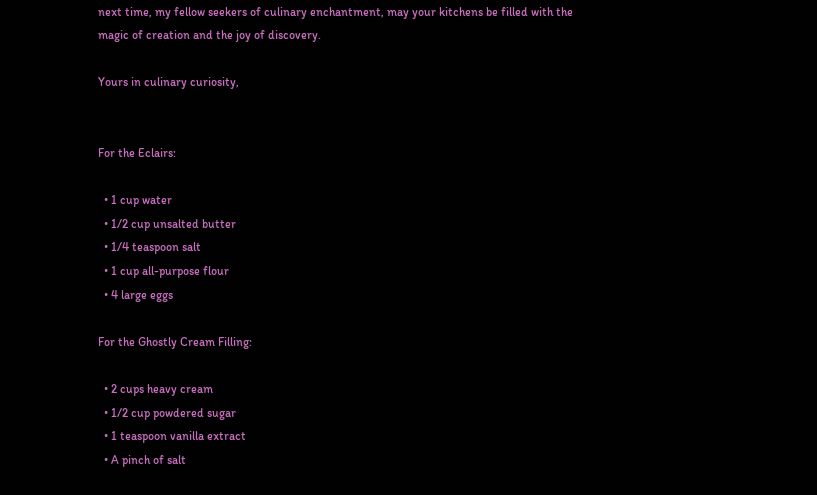next time, my fellow seekers of culinary enchantment, may your kitchens be filled with the magic of creation and the joy of discovery.

Yours in culinary curiosity,


For the Eclairs:

  • 1 cup water
  • 1/2 cup unsalted butter
  • 1/4 teaspoon salt
  • 1 cup all-purpose flour
  • 4 large eggs

For the Ghostly Cream Filling:

  • 2 cups heavy cream
  • 1/2 cup powdered sugar
  • 1 teaspoon vanilla extract
  • A pinch of salt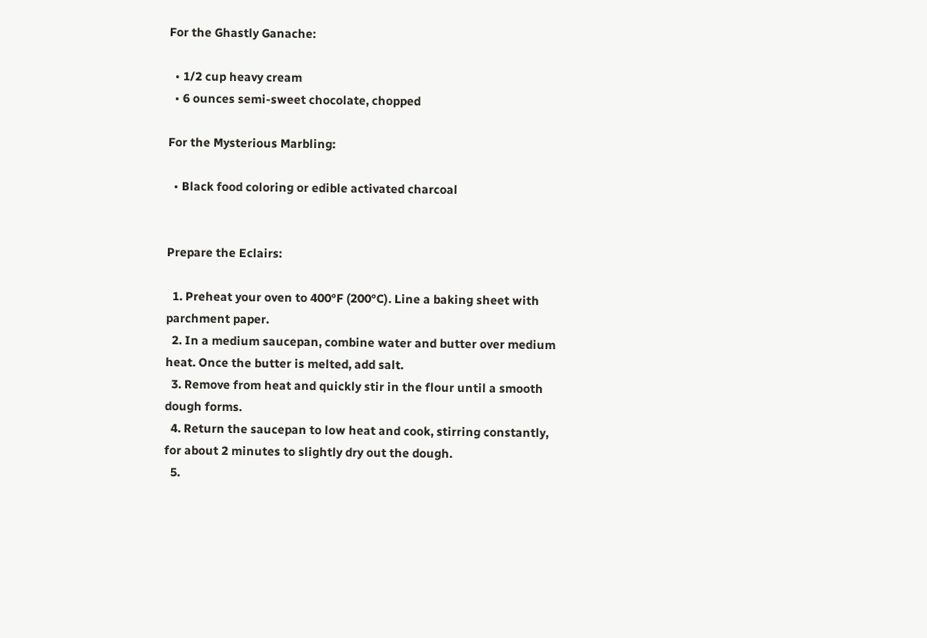For the Ghastly Ganache:

  • 1/2 cup heavy cream
  • 6 ounces semi-sweet chocolate, chopped

For the Mysterious Marbling:

  • Black food coloring or edible activated charcoal


Prepare the Eclairs:

  1. Preheat your oven to 400°F (200°C). Line a baking sheet with parchment paper.
  2. In a medium saucepan, combine water and butter over medium heat. Once the butter is melted, add salt.
  3. Remove from heat and quickly stir in the flour until a smooth dough forms.
  4. Return the saucepan to low heat and cook, stirring constantly, for about 2 minutes to slightly dry out the dough.
  5.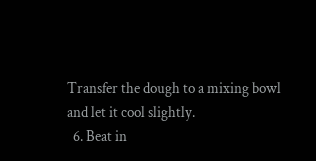Transfer the dough to a mixing bowl and let it cool slightly.
  6. Beat in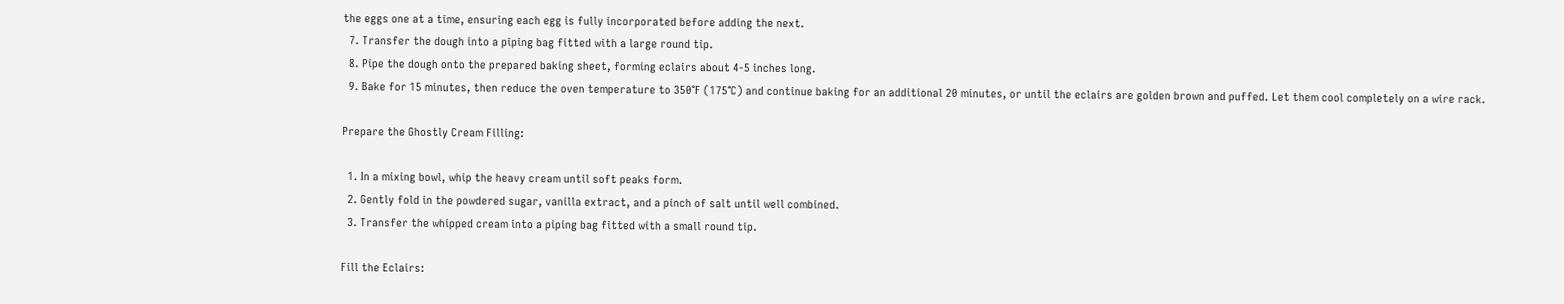the eggs one at a time, ensuring each egg is fully incorporated before adding the next.
  7. Transfer the dough into a piping bag fitted with a large round tip.
  8. Pipe the dough onto the prepared baking sheet, forming eclairs about 4-5 inches long.
  9. Bake for 15 minutes, then reduce the oven temperature to 350°F (175°C) and continue baking for an additional 20 minutes, or until the eclairs are golden brown and puffed. Let them cool completely on a wire rack.

Prepare the Ghostly Cream Filling:

  1. In a mixing bowl, whip the heavy cream until soft peaks form.
  2. Gently fold in the powdered sugar, vanilla extract, and a pinch of salt until well combined.
  3. Transfer the whipped cream into a piping bag fitted with a small round tip.

Fill the Eclairs: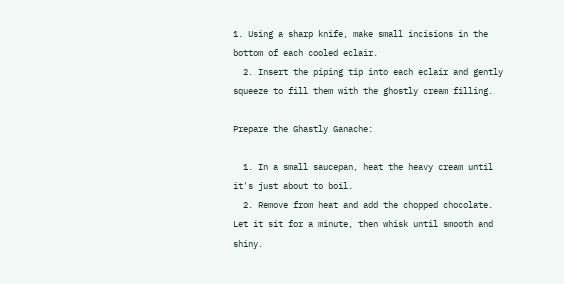1. Using a sharp knife, make small incisions in the bottom of each cooled eclair.
  2. Insert the piping tip into each eclair and gently squeeze to fill them with the ghostly cream filling.

Prepare the Ghastly Ganache:

  1. In a small saucepan, heat the heavy cream until it's just about to boil.
  2. Remove from heat and add the chopped chocolate. Let it sit for a minute, then whisk until smooth and shiny.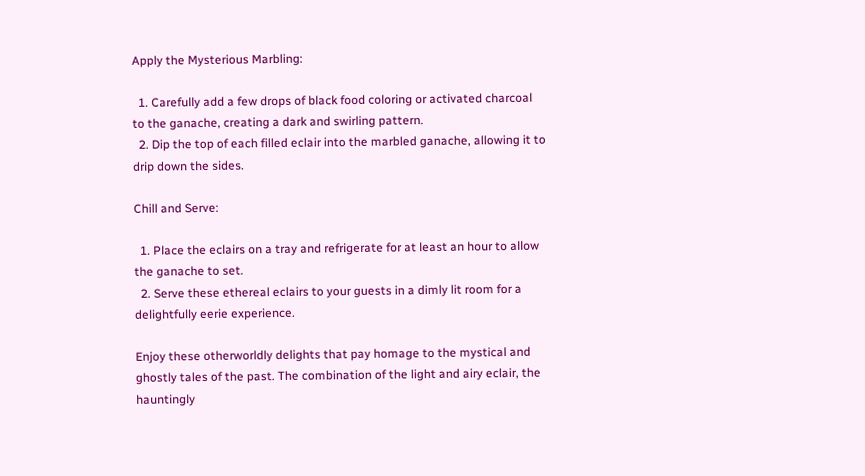Apply the Mysterious Marbling:

  1. Carefully add a few drops of black food coloring or activated charcoal to the ganache, creating a dark and swirling pattern.
  2. Dip the top of each filled eclair into the marbled ganache, allowing it to drip down the sides.

Chill and Serve:

  1. Place the eclairs on a tray and refrigerate for at least an hour to allow the ganache to set.
  2. Serve these ethereal eclairs to your guests in a dimly lit room for a delightfully eerie experience.

Enjoy these otherworldly delights that pay homage to the mystical and ghostly tales of the past. The combination of the light and airy eclair, the hauntingly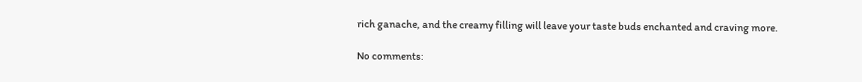rich ganache, and the creamy filling will leave your taste buds enchanted and craving more.

No comments: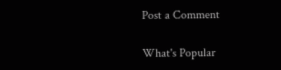Post a Comment

What's Popular